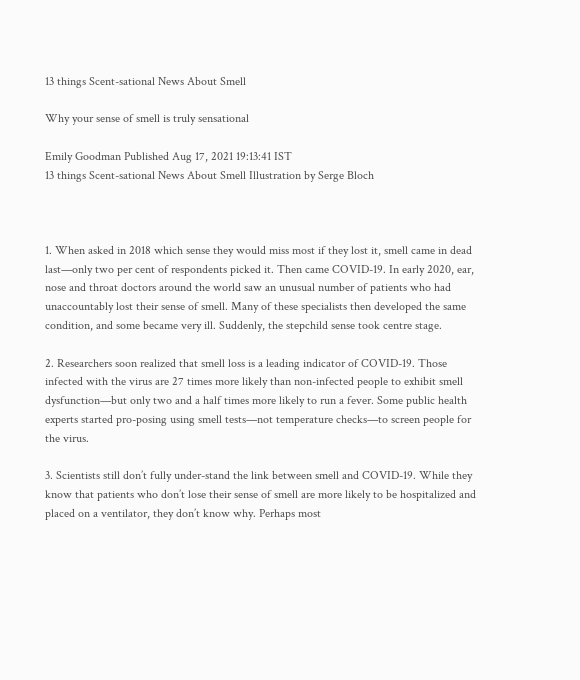13 things Scent-sational News About Smell

Why your sense of smell is truly sensational

Emily Goodman Published Aug 17, 2021 19:13:41 IST
13 things Scent-sational News About Smell Illustration by Serge Bloch



1. When asked in 2018 which sense they would miss most if they lost it, smell came in dead last—only two per cent of respondents picked it. Then came COVID-19. In early 2020, ear, nose and throat doctors around the world saw an unusual number of patients who had unaccountably lost their sense of smell. Many of these specialists then developed the same condition, and some became very ill. Suddenly, the stepchild sense took centre stage.

2. Researchers soon realized that smell loss is a leading indicator of COVID-19. Those infected with the virus are 27 times more likely than non-infected people to exhibit smell dysfunction—but only two and a half times more likely to run a fever. Some public health experts started pro-posing using smell tests—not temperature checks—to screen people for the virus.

3. Scientists still don’t fully under-stand the link between smell and COVID-19. While they know that patients who don’t lose their sense of smell are more likely to be hospitalized and placed on a ventilator, they don’t know why. Perhaps most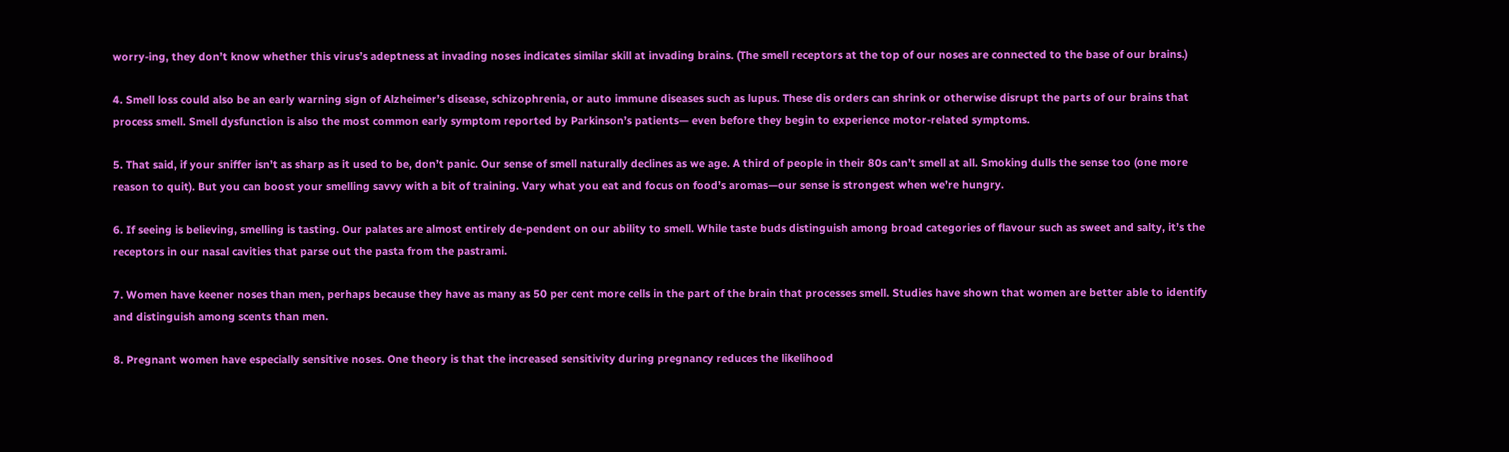worry-ing, they don’t know whether this virus’s adeptness at invading noses indicates similar skill at invading brains. (The smell receptors at the top of our noses are connected to the base of our brains.)

4. Smell loss could also be an early warning sign of Alzheimer’s disease, schizophrenia, or auto immune diseases such as lupus. These dis orders can shrink or otherwise disrupt the parts of our brains that process smell. Smell dysfunction is also the most common early symptom reported by Parkinson’s patients— even before they begin to experience motor-related symptoms.

5. That said, if your sniffer isn’t as sharp as it used to be, don’t panic. Our sense of smell naturally declines as we age. A third of people in their 80s can’t smell at all. Smoking dulls the sense too (one more reason to quit). But you can boost your smelling savvy with a bit of training. Vary what you eat and focus on food’s aromas—our sense is strongest when we’re hungry.

6. If seeing is believing, smelling is tasting. Our palates are almost entirely de-pendent on our ability to smell. While taste buds distinguish among broad categories of flavour such as sweet and salty, it’s the receptors in our nasal cavities that parse out the pasta from the pastrami.

7. Women have keener noses than men, perhaps because they have as many as 50 per cent more cells in the part of the brain that processes smell. Studies have shown that women are better able to identify and distinguish among scents than men.

8. Pregnant women have especially sensitive noses. One theory is that the increased sensitivity during pregnancy reduces the likelihood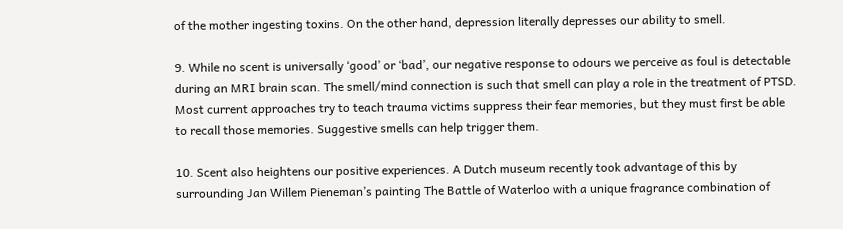of the mother ingesting toxins. On the other hand, depression literally depresses our ability to smell.

9. While no scent is universally ‘good’ or ‘bad’, our negative response to odours we perceive as foul is detectable during an MRI brain scan. The smell/mind connection is such that smell can play a role in the treatment of PTSD. Most current approaches try to teach trauma victims suppress their fear memories, but they must first be able to recall those memories. Suggestive smells can help trigger them.

10. Scent also heightens our positive experiences. A Dutch museum recently took advantage of this by surrounding Jan Willem Pieneman’s painting The Battle of Waterloo with a unique fragrance combination of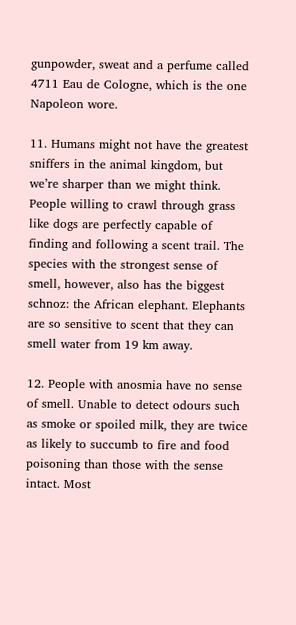gunpowder, sweat and a perfume called 4711 Eau de Cologne, which is the one Napoleon wore.

11. Humans might not have the greatest sniffers in the animal kingdom, but we’re sharper than we might think. People willing to crawl through grass like dogs are perfectly capable of finding and following a scent trail. The species with the strongest sense of smell, however, also has the biggest schnoz: the African elephant. Elephants are so sensitive to scent that they can smell water from 19 km away.

12. People with anosmia have no sense of smell. Unable to detect odours such as smoke or spoiled milk, they are twice as likely to succumb to fire and food poisoning than those with the sense intact. Most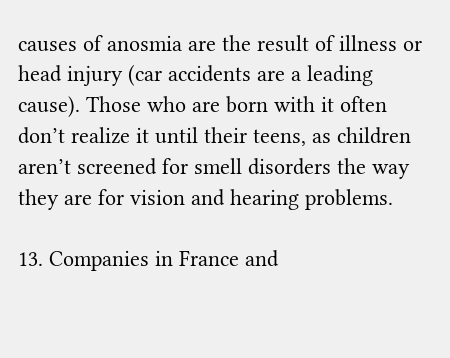causes of anosmia are the result of illness or head injury (car accidents are a leading cause). Those who are born with it often don’t realize it until their teens, as children aren’t screened for smell disorders the way they are for vision and hearing problems.

13. Companies in France and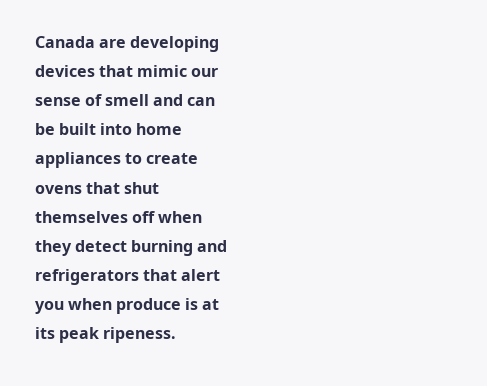Canada are developing devices that mimic our sense of smell and can be built into home appliances to create ovens that shut themselves off when they detect burning and refrigerators that alert you when produce is at its peak ripeness.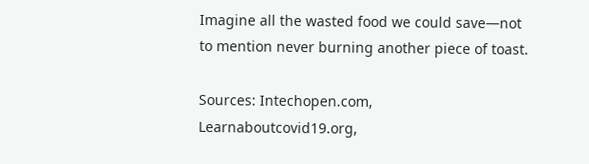Imagine all the wasted food we could save—not to mention never burning another piece of toast.

Sources: Intechopen.com, Learnaboutcovid19.org,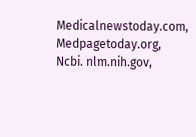Medicalnewstoday.com, Medpagetoday.org, Ncbi. nlm.nih.gov,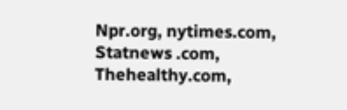Npr.org, nytimes.com, Statnews .com, Thehealthy.com,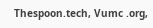Thespoon.tech, Vumc .org,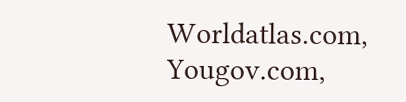Worldatlas.com, Yougov.com,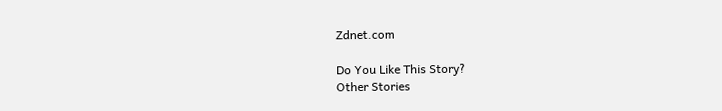Zdnet.com

Do You Like This Story?
Other Stories